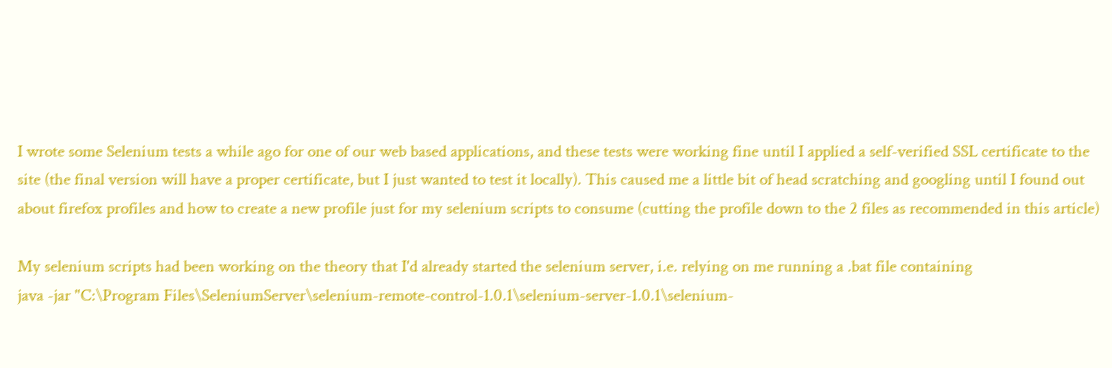I wrote some Selenium tests a while ago for one of our web based applications, and these tests were working fine until I applied a self-verified SSL certificate to the site (the final version will have a proper certificate, but I just wanted to test it locally). This caused me a little bit of head scratching and googling until I found out about firefox profiles and how to create a new profile just for my selenium scripts to consume (cutting the profile down to the 2 files as recommended in this article)

My selenium scripts had been working on the theory that I'd already started the selenium server, i.e. relying on me running a .bat file containing
java -jar "C:\Program Files\SeleniumServer\selenium-remote-control-1.0.1\selenium-server-1.0.1\selenium-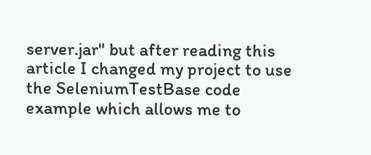server.jar" but after reading this article I changed my project to use the SeleniumTestBase code example which allows me to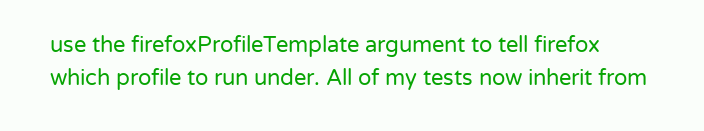use the firefoxProfileTemplate argument to tell firefox which profile to run under. All of my tests now inherit from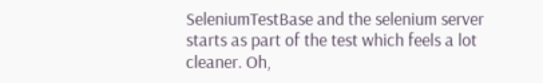SeleniumTestBase and the selenium server starts as part of the test which feels a lot cleaner. Oh,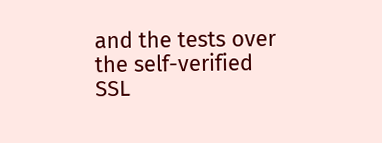and the tests over the self-verified SSL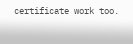certificate work too.